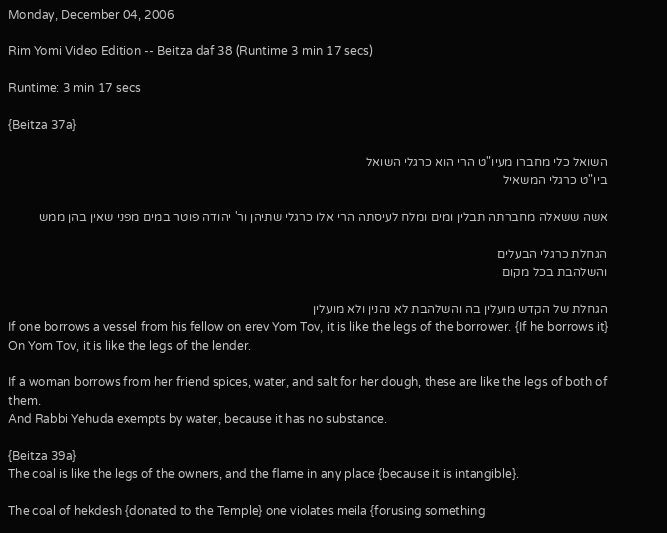Monday, December 04, 2006

Rim Yomi Video Edition -- Beitza daf 38 (Runtime 3 min 17 secs)

Runtime: 3 min 17 secs

{Beitza 37a}

השואל כלי מחברו מעיו"ט הרי הוא כרגלי השואל
ביו"ט כרגלי המשאיל

אשה ששאלה מחברתה תבלין ומים ומלח לעיסתה הרי אלו כרגלי שתיהן ור' יהודה פוטר במים מפני שאין בהן ממש

הגחלת כרגלי הבעלים
והשלהבת בכל מקום

הגחלת של הקדש מועלין בה והשלהבת לא נהנין ולא מועלין
If one borrows a vessel from his fellow on erev Yom Tov, it is like the legs of the borrower. {If he borrows it} On Yom Tov, it is like the legs of the lender.

If a woman borrows from her friend spices, water, and salt for her dough, these are like the legs of both of them.
And Rabbi Yehuda exempts by water, because it has no substance.

{Beitza 39a}
The coal is like the legs of the owners, and the flame in any place {because it is intangible}.

The coal of hekdesh {donated to the Temple} one violates meila {forusing something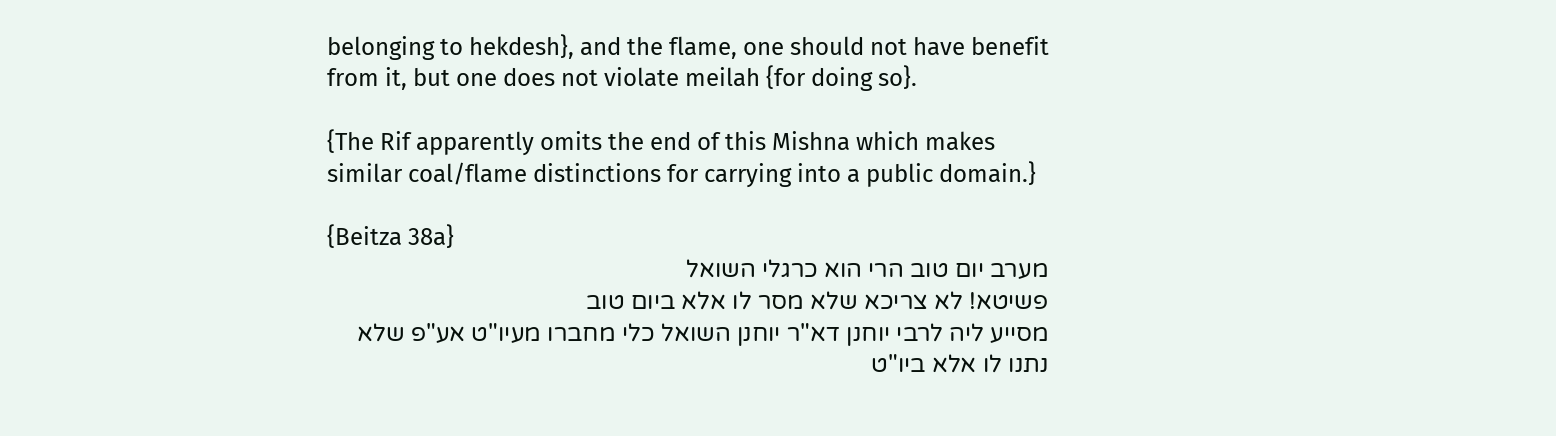belonging to hekdesh}, and the flame, one should not have benefit from it, but one does not violate meilah {for doing so}.

{The Rif apparently omits the end of this Mishna which makes similar coal/flame distinctions for carrying into a public domain.}

{Beitza 38a}
מערב יום טוב הרי הוא כרגלי השואל
פשיטא! לא צריכא שלא מסר לו אלא ביום טוב
מסייע ליה לרבי יוחנן דא"ר יוחנן השואל כלי מחברו מעיו"ט אע"פ שלא נתנו לו אלא ביו"ט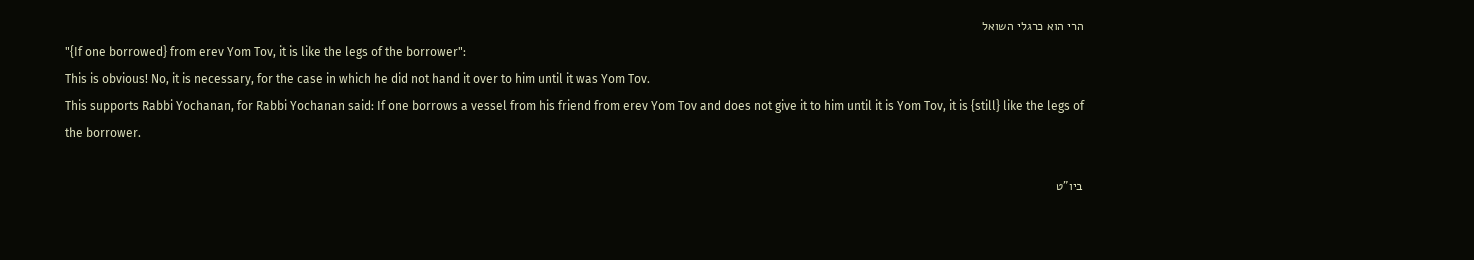הרי הוא כרגלי השואל
"{If one borrowed} from erev Yom Tov, it is like the legs of the borrower":
This is obvious! No, it is necessary, for the case in which he did not hand it over to him until it was Yom Tov.
This supports Rabbi Yochanan, for Rabbi Yochanan said: If one borrows a vessel from his friend from erev Yom Tov and does not give it to him until it is Yom Tov, it is {still} like the legs of the borrower.

ביו"ט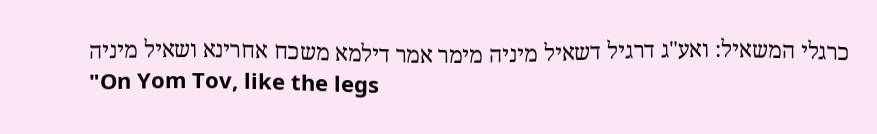כרגלי המשאיל: ואע"ג דרגיל דשאיל מיניה מימר אמר דילמא משכח אחרינא ושאיל מיניה
"On Yom Tov, like the legs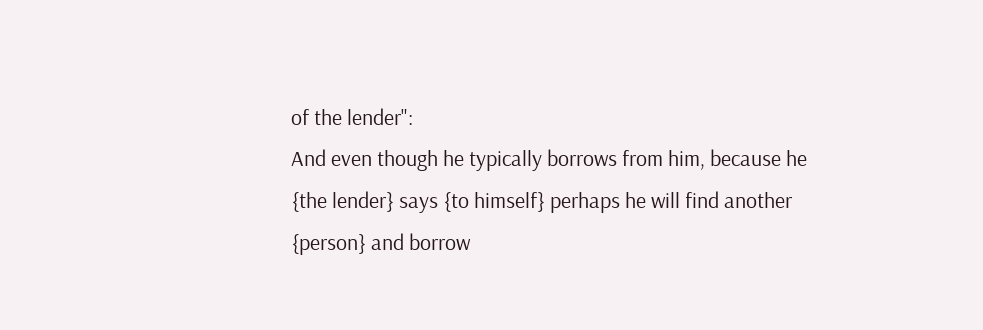of the lender":
And even though he typically borrows from him, because he {the lender} says {to himself} perhaps he will find another {person} and borrow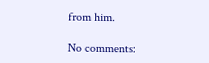from him.

No comments: